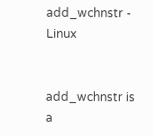add_wchnstr - Linux


add_wchnstr is a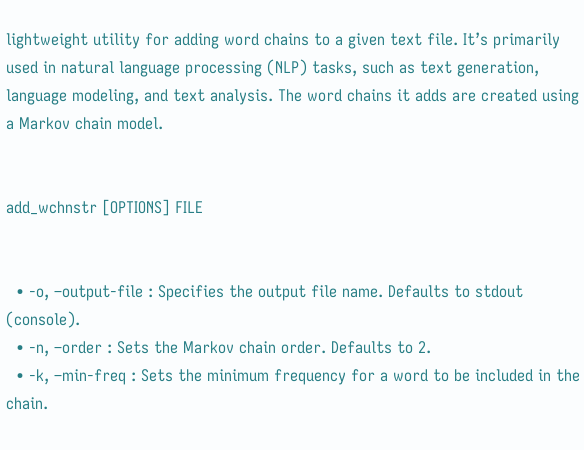lightweight utility for adding word chains to a given text file. It’s primarily used in natural language processing (NLP) tasks, such as text generation, language modeling, and text analysis. The word chains it adds are created using a Markov chain model.


add_wchnstr [OPTIONS] FILE


  • -o, –output-file : Specifies the output file name. Defaults to stdout (console).
  • -n, –order : Sets the Markov chain order. Defaults to 2.
  • -k, –min-freq : Sets the minimum frequency for a word to be included in the chain.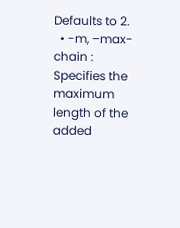Defaults to 2.
  • -m, –max-chain : Specifies the maximum length of the added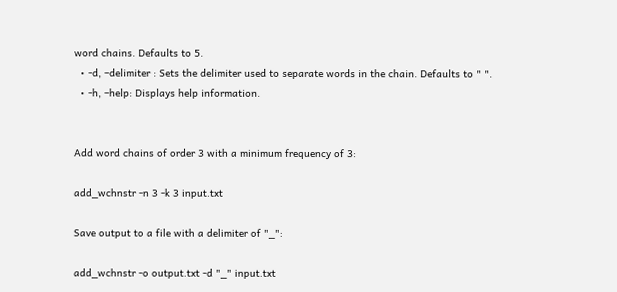word chains. Defaults to 5.
  • -d, –delimiter : Sets the delimiter used to separate words in the chain. Defaults to " ".
  • -h, –help: Displays help information.


Add word chains of order 3 with a minimum frequency of 3:

add_wchnstr -n 3 -k 3 input.txt

Save output to a file with a delimiter of "_":

add_wchnstr -o output.txt -d "_" input.txt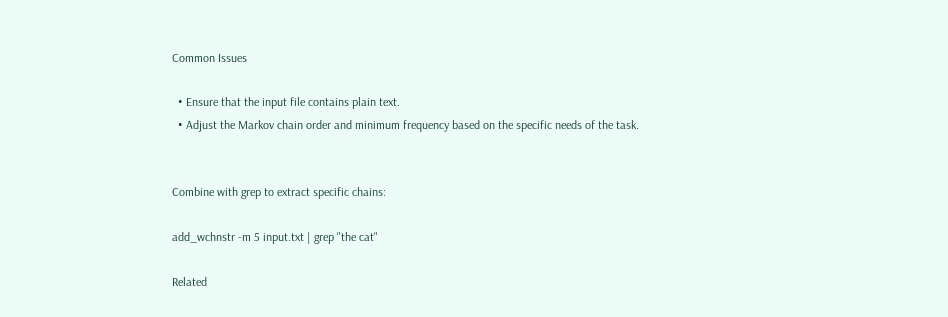Common Issues

  • Ensure that the input file contains plain text.
  • Adjust the Markov chain order and minimum frequency based on the specific needs of the task.


Combine with grep to extract specific chains:

add_wchnstr -m 5 input.txt | grep "the cat"

Related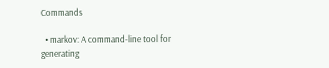Commands

  • markov: A command-line tool for generating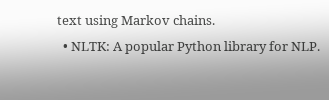text using Markov chains.
  • NLTK: A popular Python library for NLP.